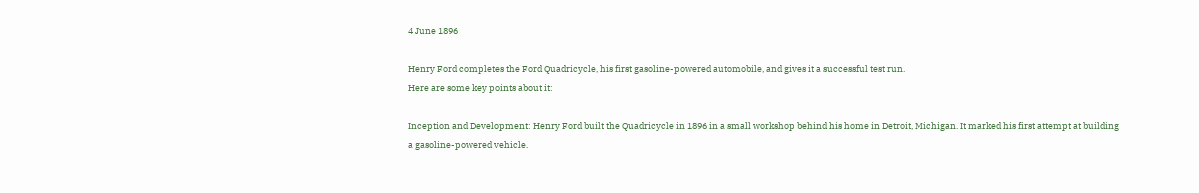4 June 1896

Henry Ford completes the Ford Quadricycle, his first gasoline-powered automobile, and gives it a successful test run.
Here are some key points about it:

Inception and Development: Henry Ford built the Quadricycle in 1896 in a small workshop behind his home in Detroit, Michigan. It marked his first attempt at building a gasoline-powered vehicle.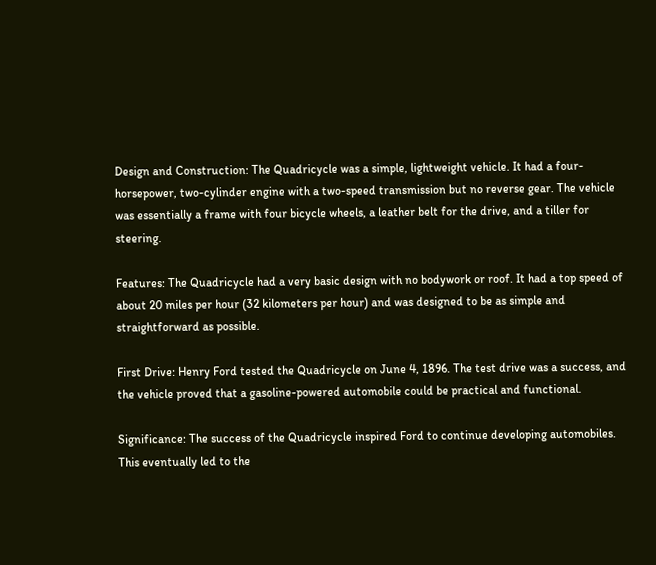Design and Construction: The Quadricycle was a simple, lightweight vehicle. It had a four-horsepower, two-cylinder engine with a two-speed transmission but no reverse gear. The vehicle was essentially a frame with four bicycle wheels, a leather belt for the drive, and a tiller for steering.

Features: The Quadricycle had a very basic design with no bodywork or roof. It had a top speed of about 20 miles per hour (32 kilometers per hour) and was designed to be as simple and straightforward as possible.

First Drive: Henry Ford tested the Quadricycle on June 4, 1896. The test drive was a success, and the vehicle proved that a gasoline-powered automobile could be practical and functional.

Significance: The success of the Quadricycle inspired Ford to continue developing automobiles. This eventually led to the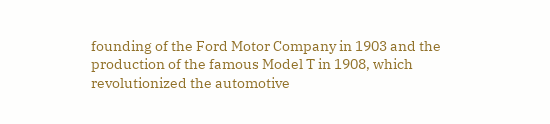founding of the Ford Motor Company in 1903 and the production of the famous Model T in 1908, which revolutionized the automotive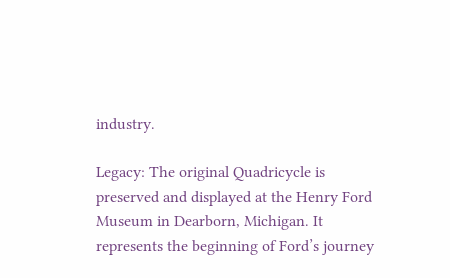industry.

Legacy: The original Quadricycle is preserved and displayed at the Henry Ford Museum in Dearborn, Michigan. It represents the beginning of Ford’s journey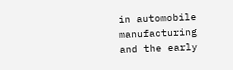in automobile manufacturing and the early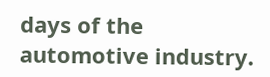days of the automotive industry.